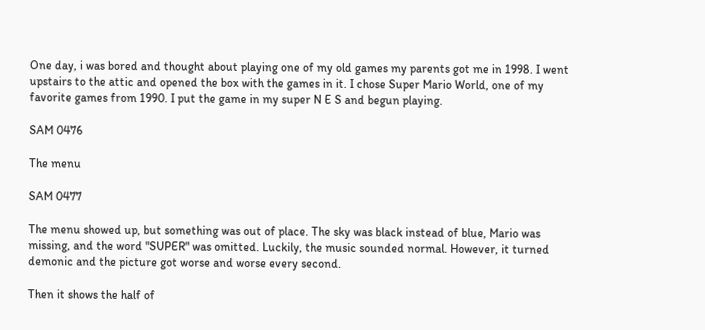One day, i was bored and thought about playing one of my old games my parents got me in 1998. I went upstairs to the attic and opened the box with the games in it. I chose Super Mario World, one of my favorite games from 1990. I put the game in my super N E S and begun playing.

SAM 0476

The menu

SAM 0477

The menu showed up, but something was out of place. The sky was black instead of blue, Mario was missing, and the word "SUPER" was omitted. Luckily, the music sounded normal. However, it turned demonic and the picture got worse and worse every second.

Then it shows the half of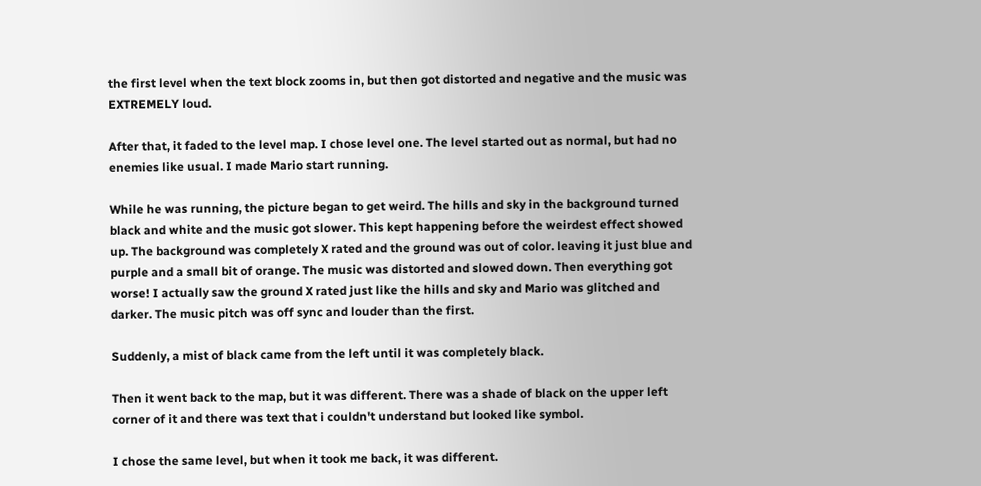the first level when the text block zooms in, but then got distorted and negative and the music was EXTREMELY loud.

After that, it faded to the level map. I chose level one. The level started out as normal, but had no enemies like usual. I made Mario start running.

While he was running, the picture began to get weird. The hills and sky in the background turned black and white and the music got slower. This kept happening before the weirdest effect showed up. The background was completely X rated and the ground was out of color. leaving it just blue and purple and a small bit of orange. The music was distorted and slowed down. Then everything got worse! I actually saw the ground X rated just like the hills and sky and Mario was glitched and darker. The music pitch was off sync and louder than the first.

Suddenly, a mist of black came from the left until it was completely black.

Then it went back to the map, but it was different. There was a shade of black on the upper left corner of it and there was text that i couldn't understand but looked like symbol.

I chose the same level, but when it took me back, it was different.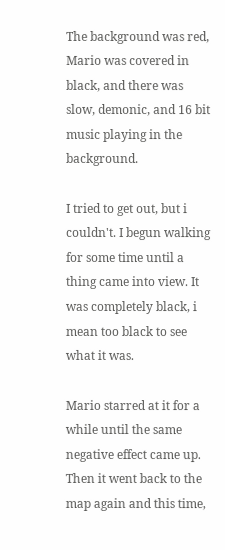The background was red, Mario was covered in black, and there was slow, demonic, and 16 bit music playing in the background.

I tried to get out, but i couldn't. I begun walking for some time until a thing came into view. It was completely black, i mean too black to see what it was.

Mario starred at it for a while until the same negative effect came up. Then it went back to the map again and this time,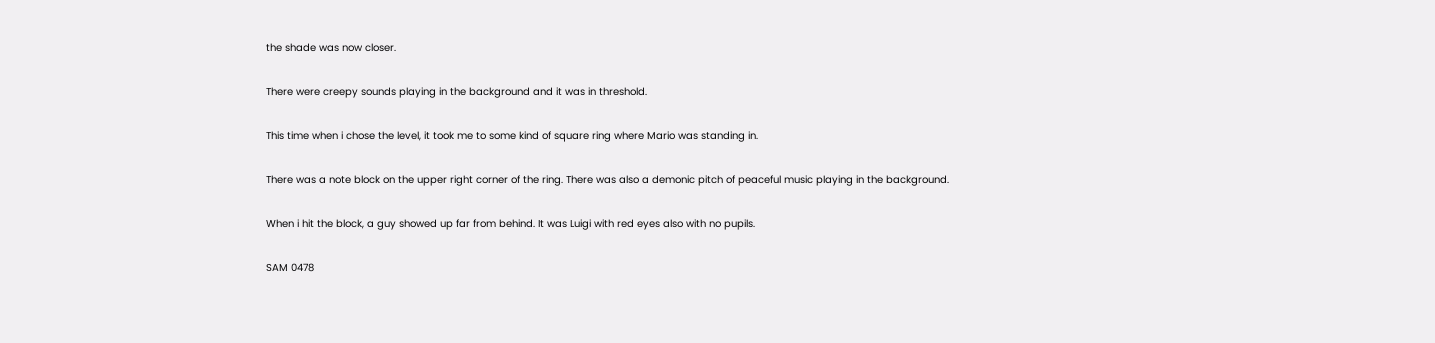the shade was now closer.

There were creepy sounds playing in the background and it was in threshold.

This time when i chose the level, it took me to some kind of square ring where Mario was standing in.

There was a note block on the upper right corner of the ring. There was also a demonic pitch of peaceful music playing in the background.

When i hit the block, a guy showed up far from behind. It was Luigi with red eyes also with no pupils.

SAM 0478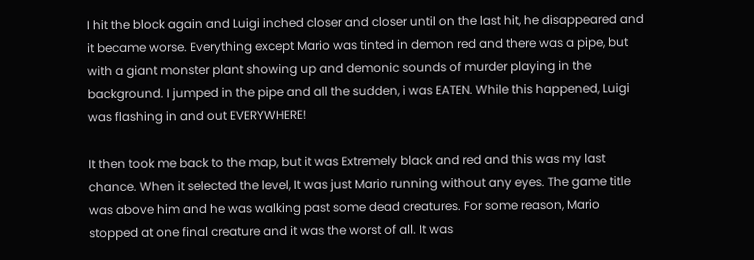I hit the block again and Luigi inched closer and closer until on the last hit, he disappeared and it became worse. Everything except Mario was tinted in demon red and there was a pipe, but with a giant monster plant showing up and demonic sounds of murder playing in the background. I jumped in the pipe and all the sudden, i was EATEN. While this happened, Luigi was flashing in and out EVERYWHERE!

It then took me back to the map, but it was Extremely black and red and this was my last chance. When it selected the level, It was just Mario running without any eyes. The game title was above him and he was walking past some dead creatures. For some reason, Mario stopped at one final creature and it was the worst of all. It was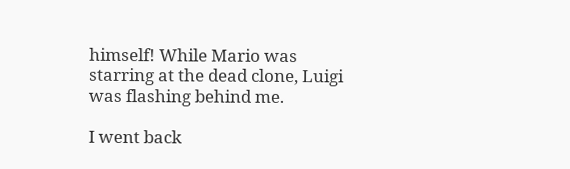himself! While Mario was starring at the dead clone, Luigi was flashing behind me.

I went back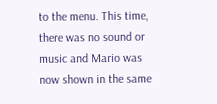to the menu. This time, there was no sound or music and Mario was now shown in the same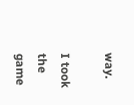way.

I took the game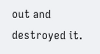out and destroyed it.